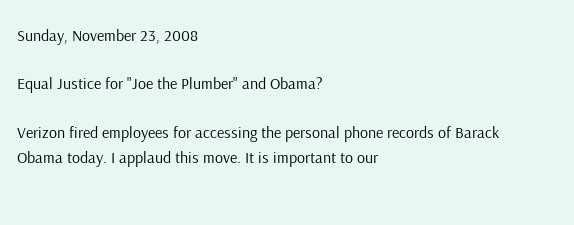Sunday, November 23, 2008

Equal Justice for "Joe the Plumber" and Obama?

Verizon fired employees for accessing the personal phone records of Barack Obama today. I applaud this move. It is important to our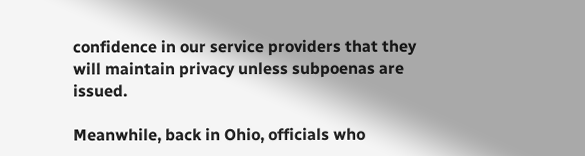confidence in our service providers that they will maintain privacy unless subpoenas are issued.

Meanwhile, back in Ohio, officials who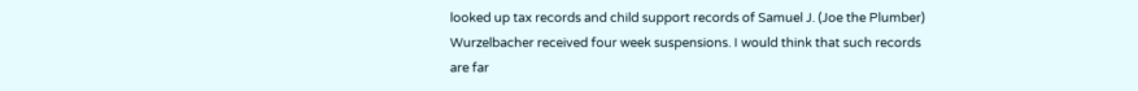looked up tax records and child support records of Samuel J. (Joe the Plumber) Wurzelbacher received four week suspensions. I would think that such records are far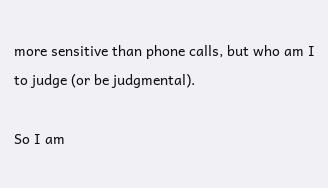more sensitive than phone calls, but who am I to judge (or be judgmental).

So I am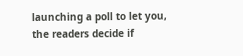launching a poll to let you, the readers decide if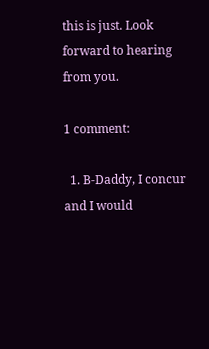this is just. Look forward to hearing from you.

1 comment:

  1. B-Daddy, I concur and I would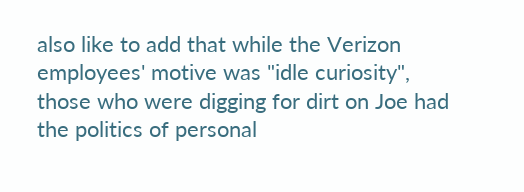also like to add that while the Verizon employees' motive was "idle curiosity", those who were digging for dirt on Joe had the politics of personal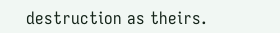destruction as theirs.